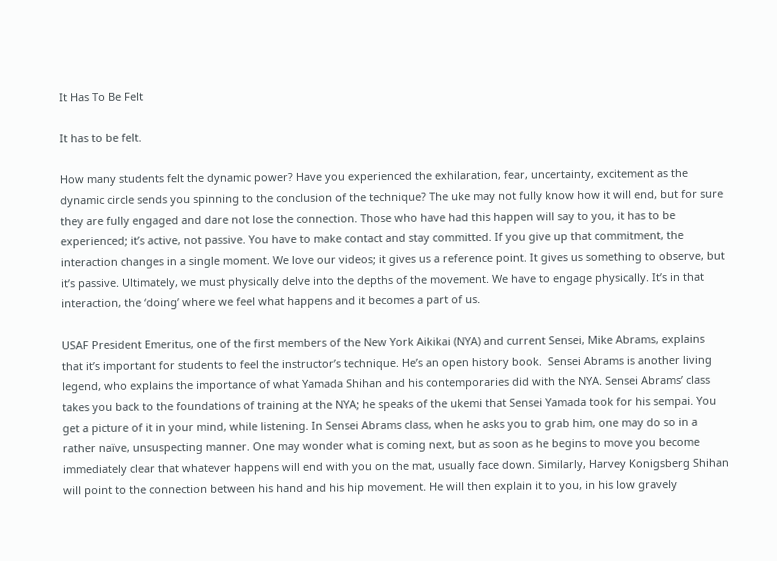It Has To Be Felt

It has to be felt.

How many students felt the dynamic power? Have you experienced the exhilaration, fear, uncertainty, excitement as the dynamic circle sends you spinning to the conclusion of the technique? The uke may not fully know how it will end, but for sure they are fully engaged and dare not lose the connection. Those who have had this happen will say to you, it has to be experienced; it’s active, not passive. You have to make contact and stay committed. If you give up that commitment, the interaction changes in a single moment. We love our videos; it gives us a reference point. It gives us something to observe, but it’s passive. Ultimately, we must physically delve into the depths of the movement. We have to engage physically. It’s in that interaction, the ‘doing’ where we feel what happens and it becomes a part of us.

USAF President Emeritus, one of the first members of the New York Aikikai (NYA) and current Sensei, Mike Abrams, explains that it’s important for students to feel the instructor’s technique. He’s an open history book.  Sensei Abrams is another living legend, who explains the importance of what Yamada Shihan and his contemporaries did with the NYA. Sensei Abrams’ class takes you back to the foundations of training at the NYA; he speaks of the ukemi that Sensei Yamada took for his sempai. You get a picture of it in your mind, while listening. In Sensei Abrams class, when he asks you to grab him, one may do so in a rather naïve, unsuspecting manner. One may wonder what is coming next, but as soon as he begins to move you become immediately clear that whatever happens will end with you on the mat, usually face down. Similarly, Harvey Konigsberg Shihan will point to the connection between his hand and his hip movement. He will then explain it to you, in his low gravely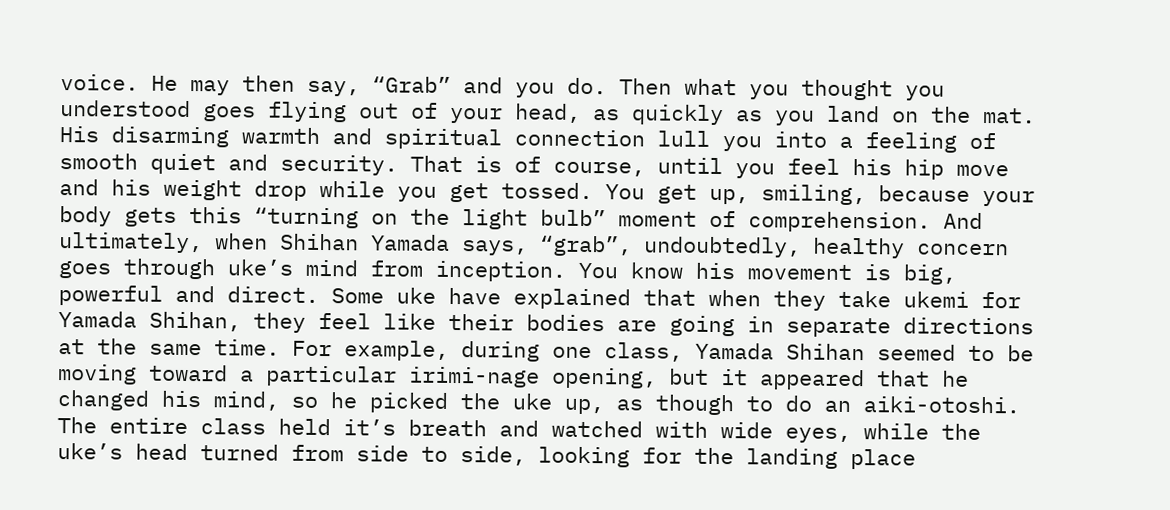voice. He may then say, “Grab” and you do. Then what you thought you understood goes flying out of your head, as quickly as you land on the mat. His disarming warmth and spiritual connection lull you into a feeling of smooth quiet and security. That is of course, until you feel his hip move and his weight drop while you get tossed. You get up, smiling, because your body gets this “turning on the light bulb” moment of comprehension. And ultimately, when Shihan Yamada says, “grab”, undoubtedly, healthy concern goes through uke’s mind from inception. You know his movement is big, powerful and direct. Some uke have explained that when they take ukemi for Yamada Shihan, they feel like their bodies are going in separate directions at the same time. For example, during one class, Yamada Shihan seemed to be moving toward a particular irimi-nage opening, but it appeared that he changed his mind, so he picked the uke up, as though to do an aiki-otoshi. The entire class held it’s breath and watched with wide eyes, while the uke’s head turned from side to side, looking for the landing place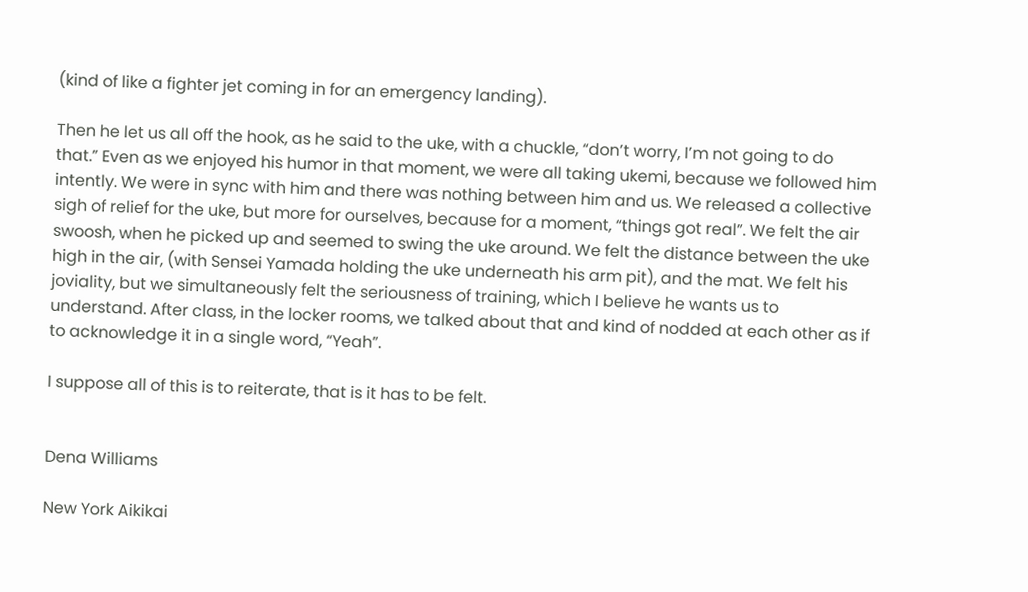(kind of like a fighter jet coming in for an emergency landing).

Then he let us all off the hook, as he said to the uke, with a chuckle, “don’t worry, I’m not going to do that.” Even as we enjoyed his humor in that moment, we were all taking ukemi, because we followed him intently. We were in sync with him and there was nothing between him and us. We released a collective sigh of relief for the uke, but more for ourselves, because for a moment, “things got real”. We felt the air swoosh, when he picked up and seemed to swing the uke around. We felt the distance between the uke high in the air, (with Sensei Yamada holding the uke underneath his arm pit), and the mat. We felt his joviality, but we simultaneously felt the seriousness of training, which I believe he wants us to understand. After class, in the locker rooms, we talked about that and kind of nodded at each other as if to acknowledge it in a single word, “Yeah”.

I suppose all of this is to reiterate, that is it has to be felt.


Dena Williams

New York Aikikai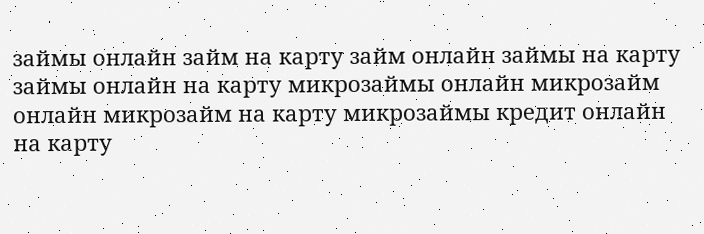займы онлайн займ на карту займ онлайн займы на карту займы онлайн на карту микрозаймы онлайн микрозайм онлайн микрозайм на карту микрозаймы кредит онлайн на карту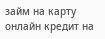займ на карту онлайн кредит на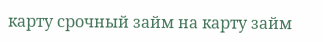карту срочный займ на карту займ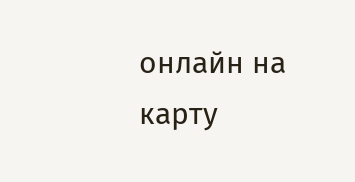онлайн на карту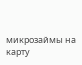микрозаймы на карту